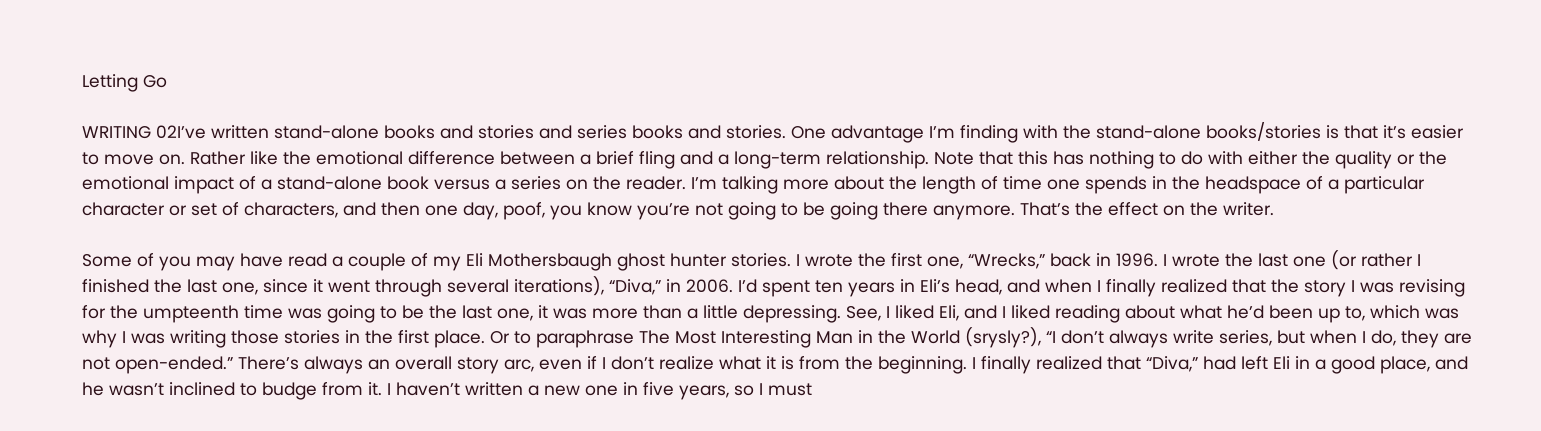Letting Go

WRITING 02I’ve written stand-alone books and stories and series books and stories. One advantage I’m finding with the stand-alone books/stories is that it’s easier to move on. Rather like the emotional difference between a brief fling and a long-term relationship. Note that this has nothing to do with either the quality or the emotional impact of a stand-alone book versus a series on the reader. I’m talking more about the length of time one spends in the headspace of a particular character or set of characters, and then one day, poof, you know you’re not going to be going there anymore. That’s the effect on the writer.

Some of you may have read a couple of my Eli Mothersbaugh ghost hunter stories. I wrote the first one, “Wrecks,” back in 1996. I wrote the last one (or rather I finished the last one, since it went through several iterations), “Diva,” in 2006. I’d spent ten years in Eli’s head, and when I finally realized that the story I was revising for the umpteenth time was going to be the last one, it was more than a little depressing. See, I liked Eli, and I liked reading about what he’d been up to, which was why I was writing those stories in the first place. Or to paraphrase The Most Interesting Man in the World (srysly?), “I don’t always write series, but when I do, they are not open-ended.” There’s always an overall story arc, even if I don’t realize what it is from the beginning. I finally realized that “Diva,” had left Eli in a good place, and he wasn’t inclined to budge from it. I haven’t written a new one in five years, so I must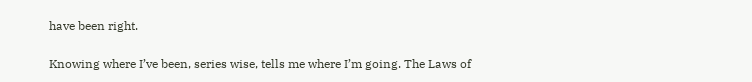have been right.

Knowing where I’ve been, series wise, tells me where I’m going. The Laws of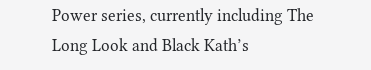Power series, currently including The Long Look and Black Kath’s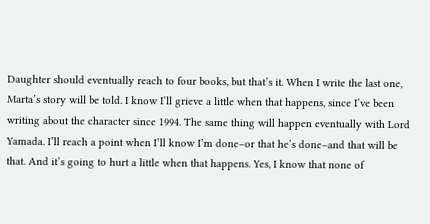Daughter should eventually reach to four books, but that’s it. When I write the last one, Marta’s story will be told. I know I’ll grieve a little when that happens, since I’ve been writing about the character since 1994. The same thing will happen eventually with Lord Yamada. I’ll reach a point when I’ll know I’m done–or that he’s done–and that will be that. And it’s going to hurt a little when that happens. Yes, I know that none of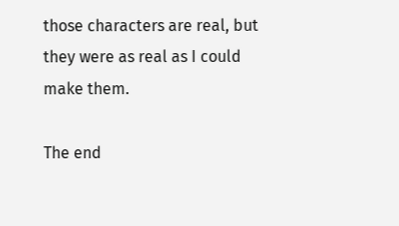those characters are real, but they were as real as I could make them.

The end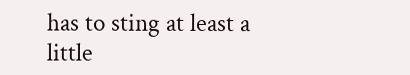has to sting at least a little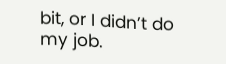bit, or I didn’t do my job.